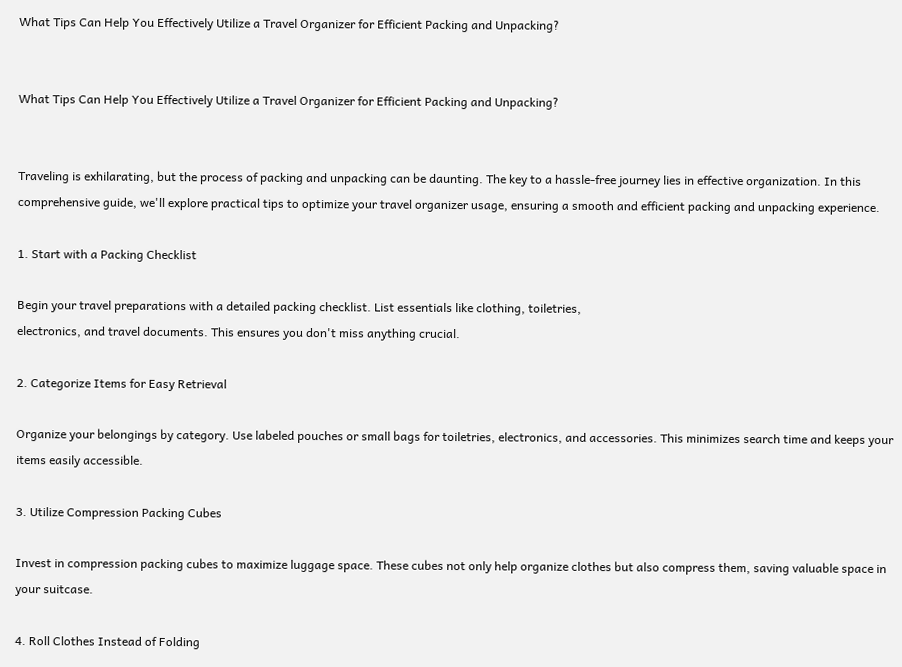What Tips Can Help You Effectively Utilize a Travel Organizer for Efficient Packing and Unpacking?


What Tips Can Help You Effectively Utilize a Travel Organizer for Efficient Packing and Unpacking?


Traveling is exhilarating, but the process of packing and unpacking can be daunting. The key to a hassle-free journey lies in effective organization. In this comprehensive guide, we'll explore practical tips to optimize your travel organizer usage, ensuring a smooth and efficient packing and unpacking experience.

1. Start with a Packing Checklist

Begin your travel preparations with a detailed packing checklist. List essentials like clothing, toiletries,
electronics, and travel documents. This ensures you don't miss anything crucial.

2. Categorize Items for Easy Retrieval

Organize your belongings by category. Use labeled pouches or small bags for toiletries, electronics, and accessories. This minimizes search time and keeps your items easily accessible.

3. Utilize Compression Packing Cubes

Invest in compression packing cubes to maximize luggage space. These cubes not only help organize clothes but also compress them, saving valuable space in your suitcase.

4. Roll Clothes Instead of Folding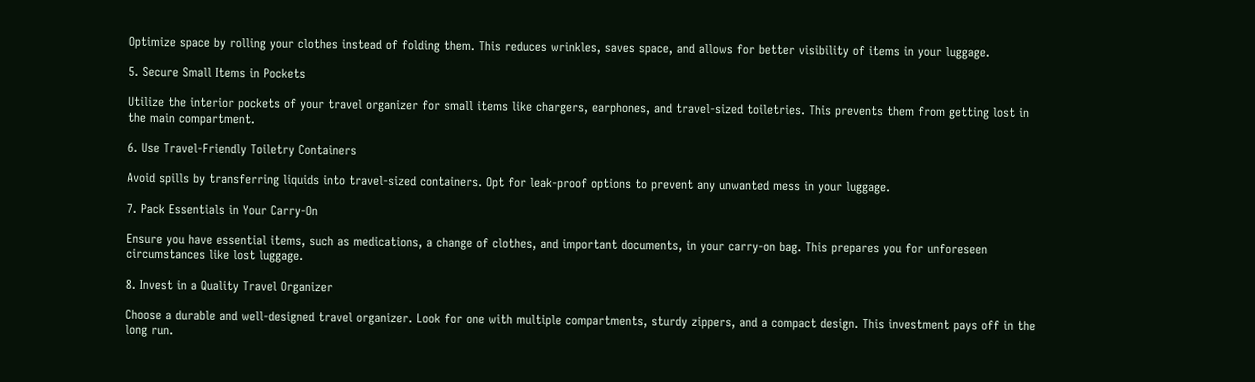Optimize space by rolling your clothes instead of folding them. This reduces wrinkles, saves space, and allows for better visibility of items in your luggage.

5. Secure Small Items in Pockets

Utilize the interior pockets of your travel organizer for small items like chargers, earphones, and travel-sized toiletries. This prevents them from getting lost in the main compartment.

6. Use Travel-Friendly Toiletry Containers

Avoid spills by transferring liquids into travel-sized containers. Opt for leak-proof options to prevent any unwanted mess in your luggage.

7. Pack Essentials in Your Carry-On

Ensure you have essential items, such as medications, a change of clothes, and important documents, in your carry-on bag. This prepares you for unforeseen circumstances like lost luggage.

8. Invest in a Quality Travel Organizer

Choose a durable and well-designed travel organizer. Look for one with multiple compartments, sturdy zippers, and a compact design. This investment pays off in the long run.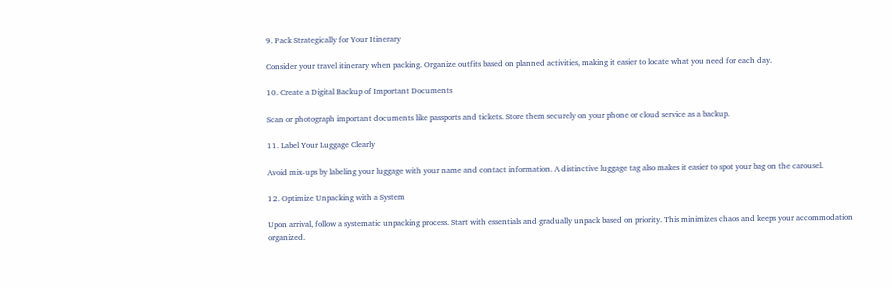9. Pack Strategically for Your Itinerary

Consider your travel itinerary when packing. Organize outfits based on planned activities, making it easier to locate what you need for each day.

10. Create a Digital Backup of Important Documents

Scan or photograph important documents like passports and tickets. Store them securely on your phone or cloud service as a backup.

11. Label Your Luggage Clearly

Avoid mix-ups by labeling your luggage with your name and contact information. A distinctive luggage tag also makes it easier to spot your bag on the carousel.

12. Optimize Unpacking with a System

Upon arrival, follow a systematic unpacking process. Start with essentials and gradually unpack based on priority. This minimizes chaos and keeps your accommodation organized.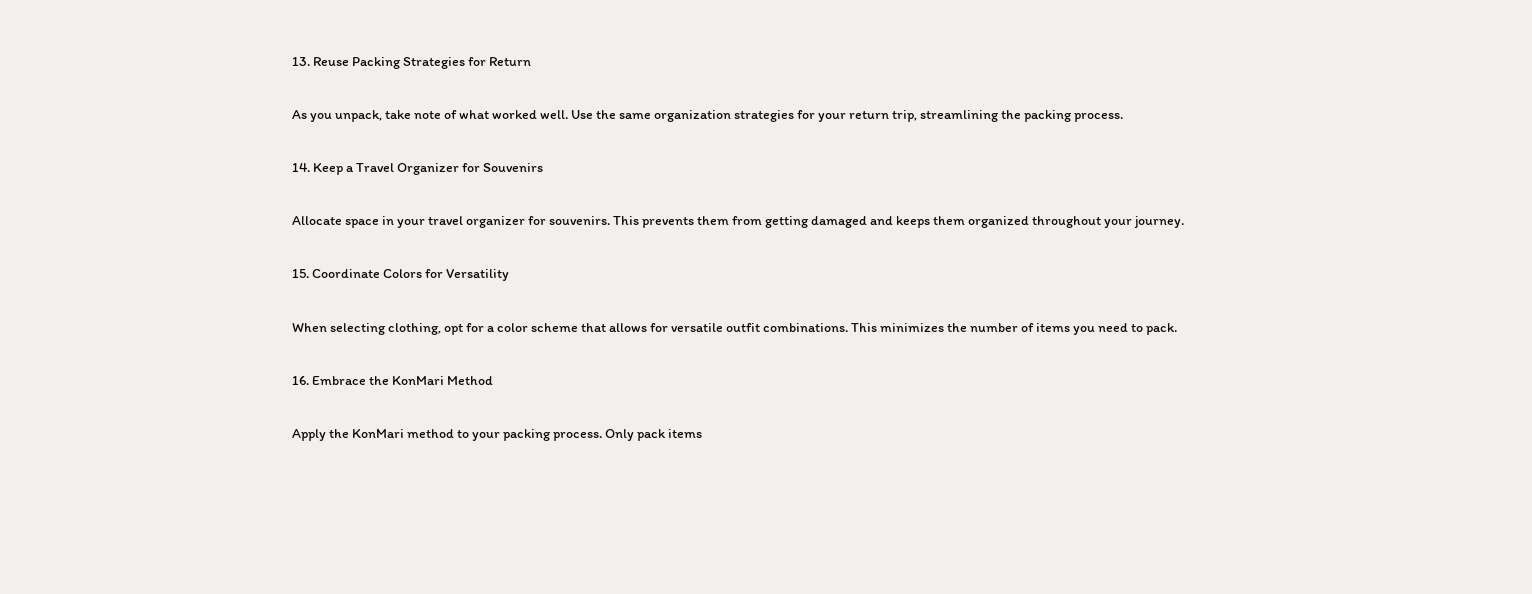13. Reuse Packing Strategies for Return

As you unpack, take note of what worked well. Use the same organization strategies for your return trip, streamlining the packing process.

14. Keep a Travel Organizer for Souvenirs

Allocate space in your travel organizer for souvenirs. This prevents them from getting damaged and keeps them organized throughout your journey.

15. Coordinate Colors for Versatility

When selecting clothing, opt for a color scheme that allows for versatile outfit combinations. This minimizes the number of items you need to pack.

16. Embrace the KonMari Method

Apply the KonMari method to your packing process. Only pack items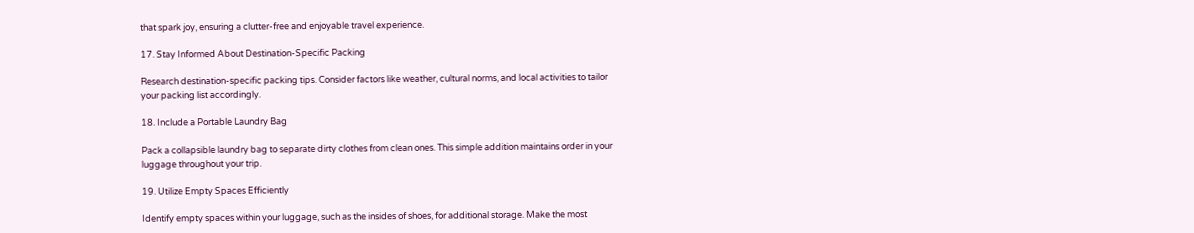that spark joy, ensuring a clutter-free and enjoyable travel experience.

17. Stay Informed About Destination-Specific Packing

Research destination-specific packing tips. Consider factors like weather, cultural norms, and local activities to tailor your packing list accordingly.

18. Include a Portable Laundry Bag

Pack a collapsible laundry bag to separate dirty clothes from clean ones. This simple addition maintains order in your luggage throughout your trip.

19. Utilize Empty Spaces Efficiently

Identify empty spaces within your luggage, such as the insides of shoes, for additional storage. Make the most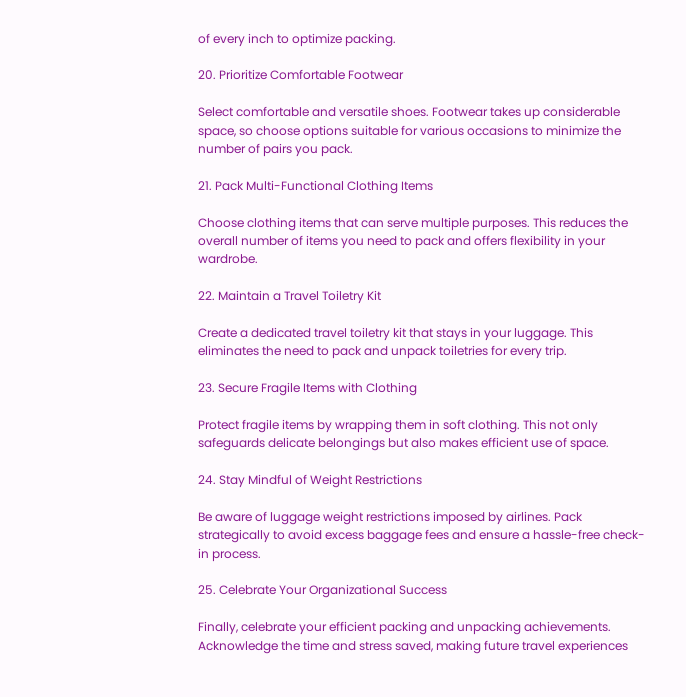of every inch to optimize packing.

20. Prioritize Comfortable Footwear

Select comfortable and versatile shoes. Footwear takes up considerable space, so choose options suitable for various occasions to minimize the number of pairs you pack.

21. Pack Multi-Functional Clothing Items

Choose clothing items that can serve multiple purposes. This reduces the overall number of items you need to pack and offers flexibility in your wardrobe.

22. Maintain a Travel Toiletry Kit

Create a dedicated travel toiletry kit that stays in your luggage. This eliminates the need to pack and unpack toiletries for every trip.

23. Secure Fragile Items with Clothing

Protect fragile items by wrapping them in soft clothing. This not only safeguards delicate belongings but also makes efficient use of space.

24. Stay Mindful of Weight Restrictions

Be aware of luggage weight restrictions imposed by airlines. Pack strategically to avoid excess baggage fees and ensure a hassle-free check-in process.

25. Celebrate Your Organizational Success

Finally, celebrate your efficient packing and unpacking achievements. Acknowledge the time and stress saved, making future travel experiences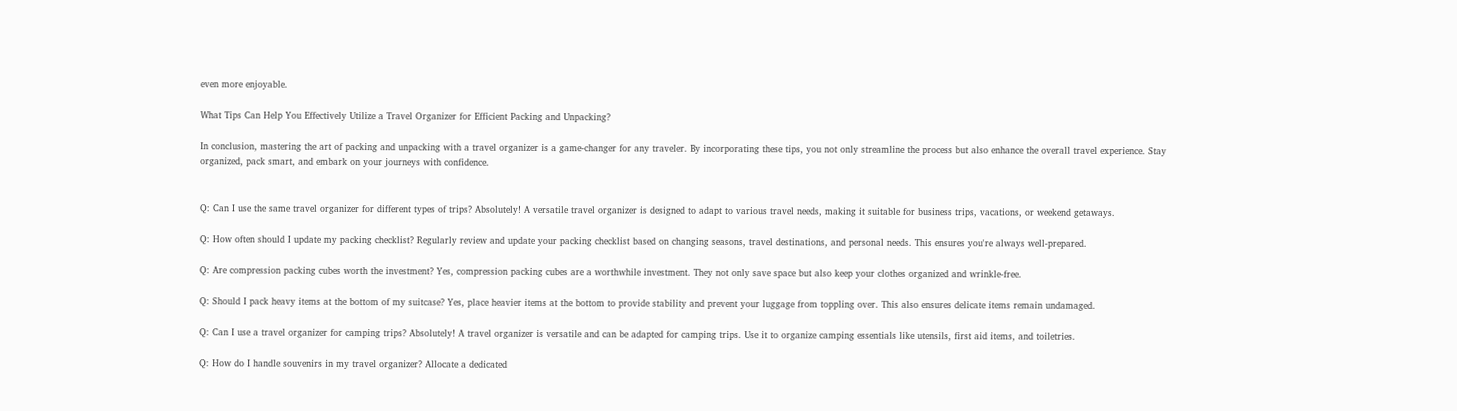even more enjoyable.

What Tips Can Help You Effectively Utilize a Travel Organizer for Efficient Packing and Unpacking?

In conclusion, mastering the art of packing and unpacking with a travel organizer is a game-changer for any traveler. By incorporating these tips, you not only streamline the process but also enhance the overall travel experience. Stay organized, pack smart, and embark on your journeys with confidence.


Q: Can I use the same travel organizer for different types of trips? Absolutely! A versatile travel organizer is designed to adapt to various travel needs, making it suitable for business trips, vacations, or weekend getaways.

Q: How often should I update my packing checklist? Regularly review and update your packing checklist based on changing seasons, travel destinations, and personal needs. This ensures you're always well-prepared.

Q: Are compression packing cubes worth the investment? Yes, compression packing cubes are a worthwhile investment. They not only save space but also keep your clothes organized and wrinkle-free.

Q: Should I pack heavy items at the bottom of my suitcase? Yes, place heavier items at the bottom to provide stability and prevent your luggage from toppling over. This also ensures delicate items remain undamaged.

Q: Can I use a travel organizer for camping trips? Absolutely! A travel organizer is versatile and can be adapted for camping trips. Use it to organize camping essentials like utensils, first aid items, and toiletries.

Q: How do I handle souvenirs in my travel organizer? Allocate a dedicated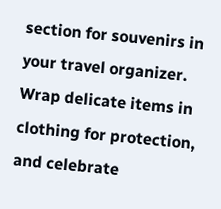section for souvenirs in your travel organizer. Wrap delicate items in clothing for protection, and celebrate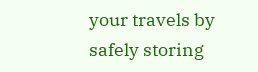your travels by safely storing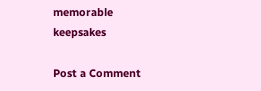memorable keepsakes

Post a Comment